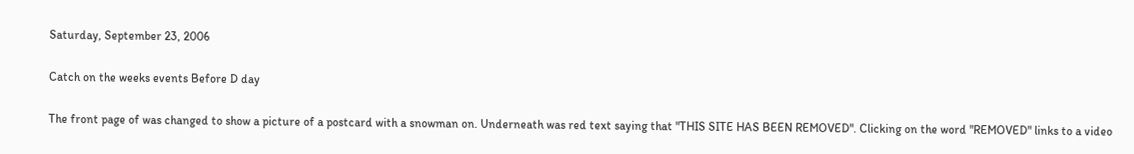Saturday, September 23, 2006

Catch on the weeks events Before D day

The front page of was changed to show a picture of a postcard with a snowman on. Underneath was red text saying that "THIS SITE HAS BEEN REMOVED". Clicking on the word "REMOVED" links to a video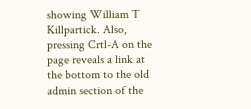showing William T Killpartick. Also, pressing Crtl-A on the page reveals a link at the bottom to the old admin section of the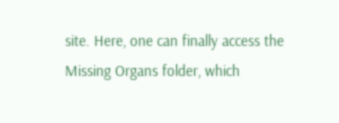site. Here, one can finally access the Missing Organs folder, which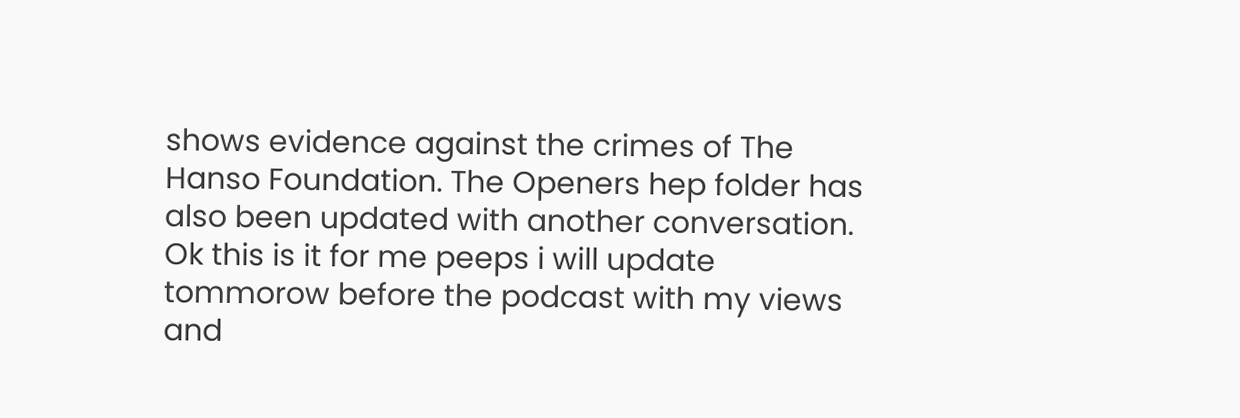shows evidence against the crimes of The Hanso Foundation. The Openers hep folder has also been updated with another conversation.
Ok this is it for me peeps i will update tommorow before the podcast with my views and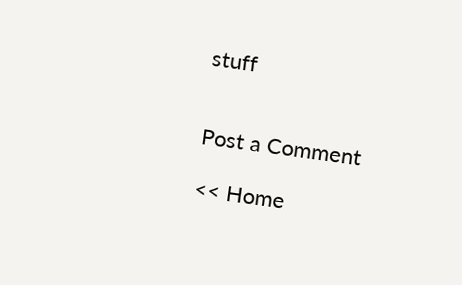stuff


Post a Comment

<< Home